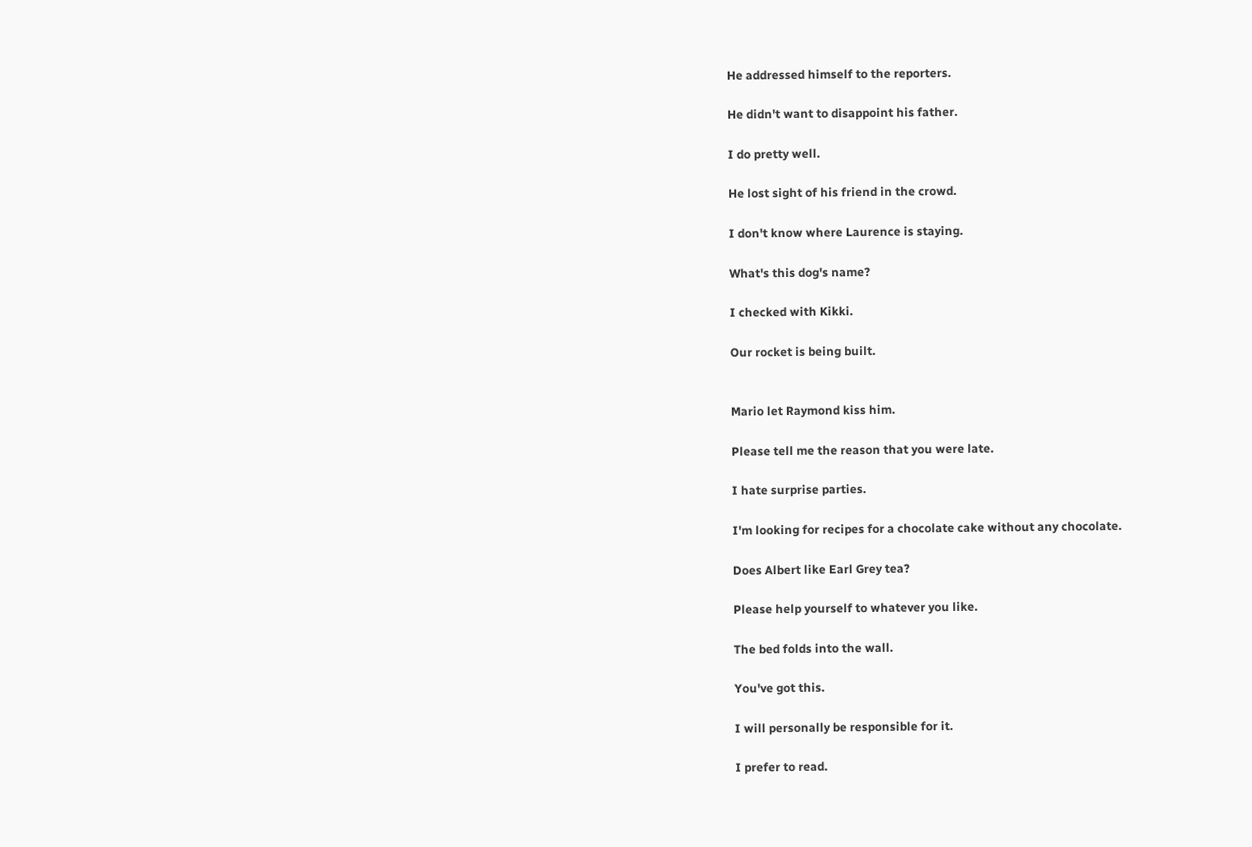He addressed himself to the reporters.

He didn't want to disappoint his father.

I do pretty well.

He lost sight of his friend in the crowd.

I don't know where Laurence is staying.

What's this dog's name?

I checked with Kikki.

Our rocket is being built.


Mario let Raymond kiss him.

Please tell me the reason that you were late.

I hate surprise parties.

I'm looking for recipes for a chocolate cake without any chocolate.

Does Albert like Earl Grey tea?

Please help yourself to whatever you like.

The bed folds into the wall.

You've got this.

I will personally be responsible for it.

I prefer to read.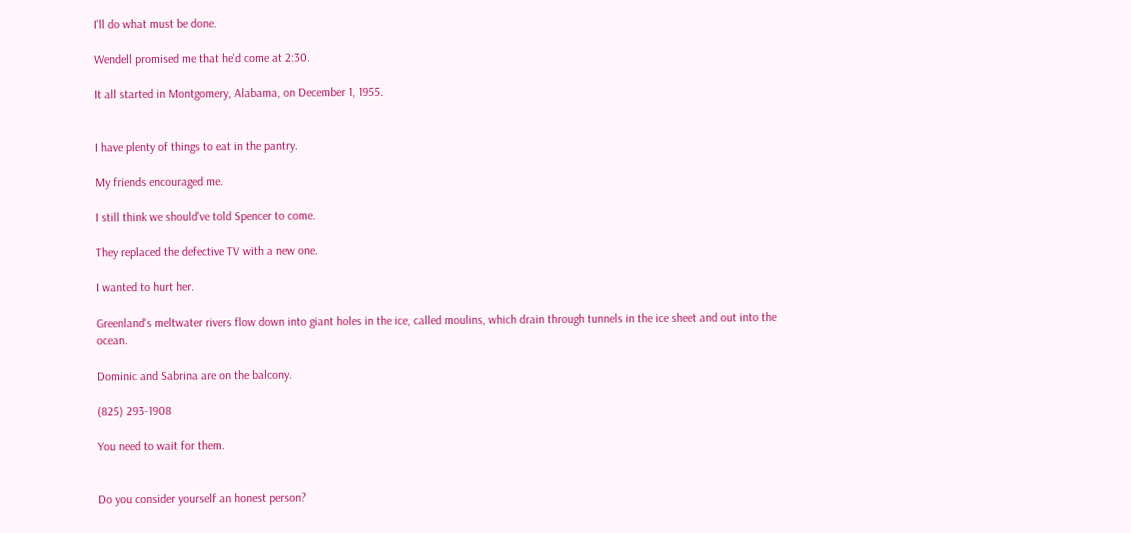I'll do what must be done.

Wendell promised me that he'd come at 2:30.

It all started in Montgomery, Alabama, on December 1, 1955.


I have plenty of things to eat in the pantry.

My friends encouraged me.

I still think we should've told Spencer to come.

They replaced the defective TV with a new one.

I wanted to hurt her.

Greenland's meltwater rivers flow down into giant holes in the ice, called moulins, which drain through tunnels in the ice sheet and out into the ocean.

Dominic and Sabrina are on the balcony.

(825) 293-1908

You need to wait for them.


Do you consider yourself an honest person?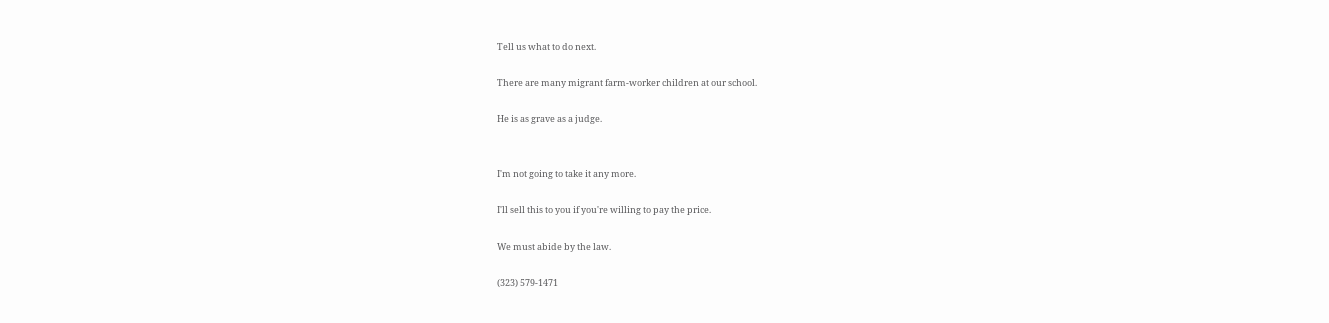Tell us what to do next.

There are many migrant farm-worker children at our school.

He is as grave as a judge.


I'm not going to take it any more.

I'll sell this to you if you're willing to pay the price.

We must abide by the law.

(323) 579-1471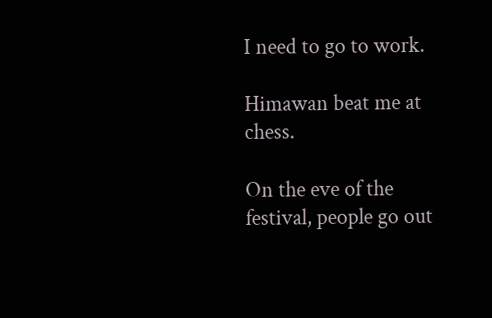I need to go to work.

Himawan beat me at chess.

On the eve of the festival, people go out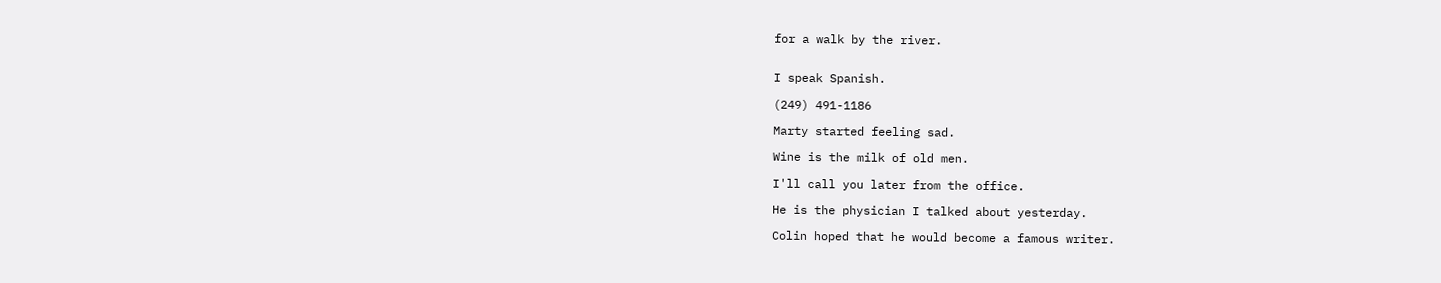for a walk by the river.


I speak Spanish.

(249) 491-1186

Marty started feeling sad.

Wine is the milk of old men.

I'll call you later from the office.

He is the physician I talked about yesterday.

Colin hoped that he would become a famous writer.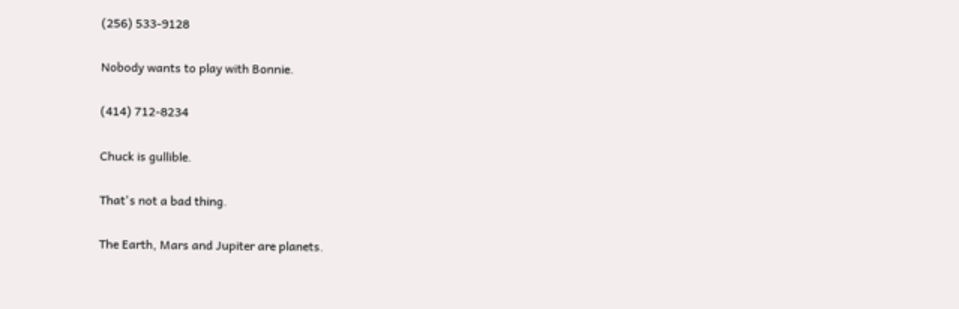(256) 533-9128

Nobody wants to play with Bonnie.

(414) 712-8234

Chuck is gullible.

That's not a bad thing.

The Earth, Mars and Jupiter are planets.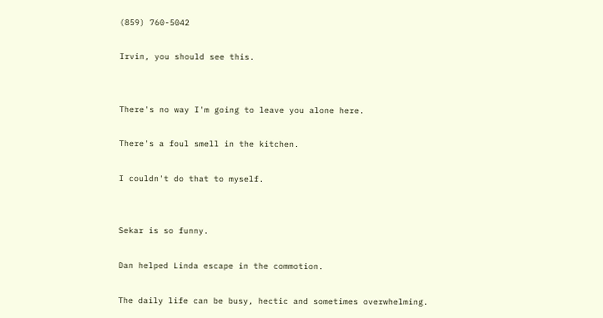(859) 760-5042

Irvin, you should see this.


There's no way I'm going to leave you alone here.

There's a foul smell in the kitchen.

I couldn't do that to myself.


Sekar is so funny.

Dan helped Linda escape in the commotion.

The daily life can be busy, hectic and sometimes overwhelming.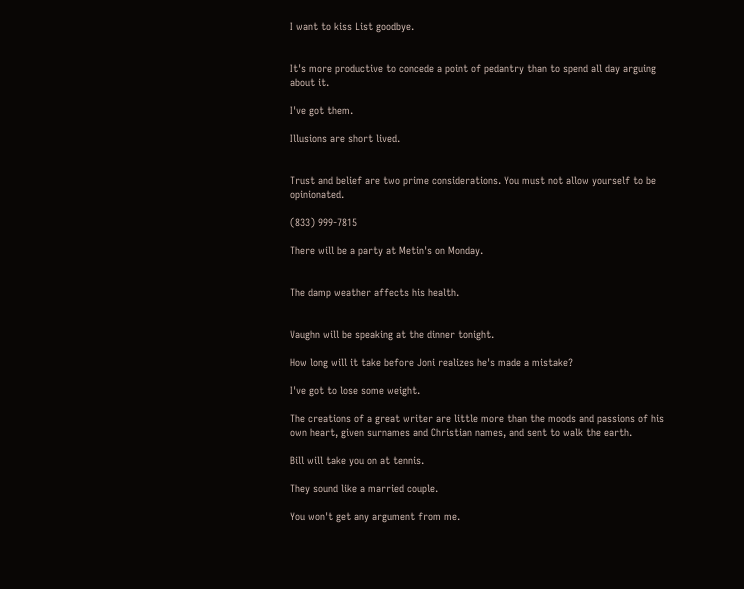I want to kiss List goodbye.


It's more productive to concede a point of pedantry than to spend all day arguing about it.

I've got them.

Illusions are short lived.


Trust and belief are two prime considerations. You must not allow yourself to be opinionated.

(833) 999-7815

There will be a party at Metin's on Monday.


The damp weather affects his health.


Vaughn will be speaking at the dinner tonight.

How long will it take before Joni realizes he's made a mistake?

I've got to lose some weight.

The creations of a great writer are little more than the moods and passions of his own heart, given surnames and Christian names, and sent to walk the earth.

Bill will take you on at tennis.

They sound like a married couple.

You won't get any argument from me.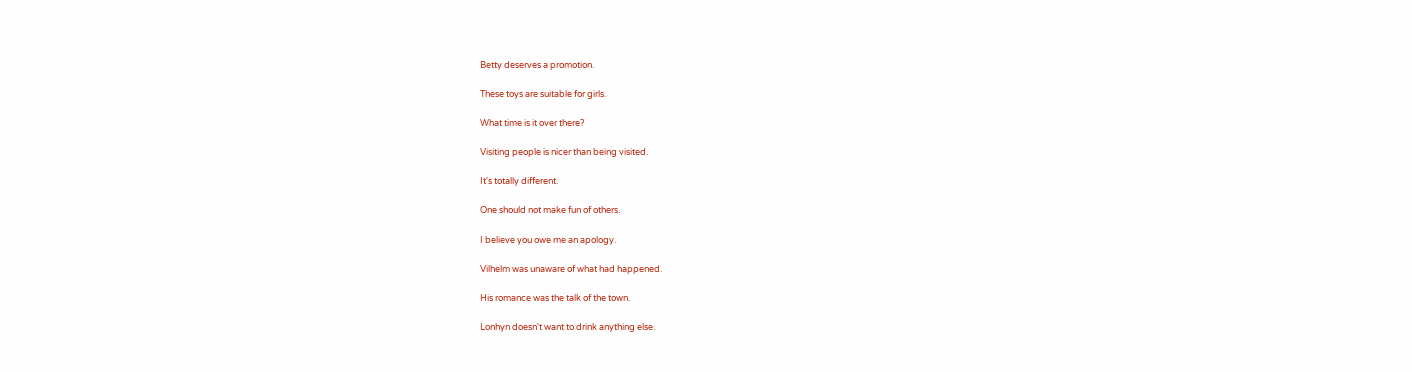Betty deserves a promotion.

These toys are suitable for girls.

What time is it over there?

Visiting people is nicer than being visited.

It's totally different.

One should not make fun of others.

I believe you owe me an apology.

Vilhelm was unaware of what had happened.

His romance was the talk of the town.

Lonhyn doesn't want to drink anything else.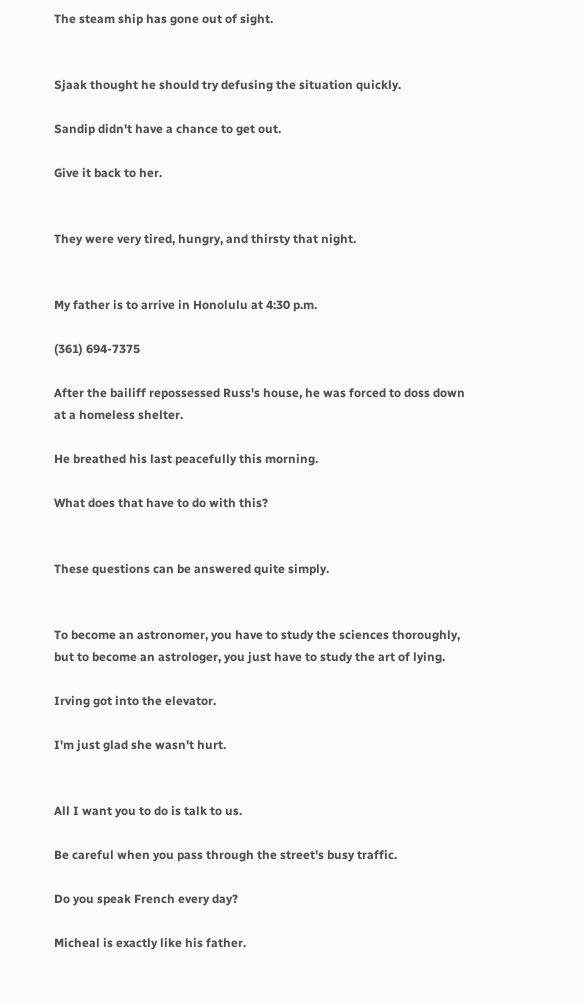The steam ship has gone out of sight.


Sjaak thought he should try defusing the situation quickly.

Sandip didn't have a chance to get out.

Give it back to her.


They were very tired, hungry, and thirsty that night.


My father is to arrive in Honolulu at 4:30 p.m.

(361) 694-7375

After the bailiff repossessed Russ's house, he was forced to doss down at a homeless shelter.

He breathed his last peacefully this morning.

What does that have to do with this?


These questions can be answered quite simply.


To become an astronomer, you have to study the sciences thoroughly, but to become an astrologer, you just have to study the art of lying.

Irving got into the elevator.

I'm just glad she wasn't hurt.


All I want you to do is talk to us.

Be careful when you pass through the street's busy traffic.

Do you speak French every day?

Micheal is exactly like his father.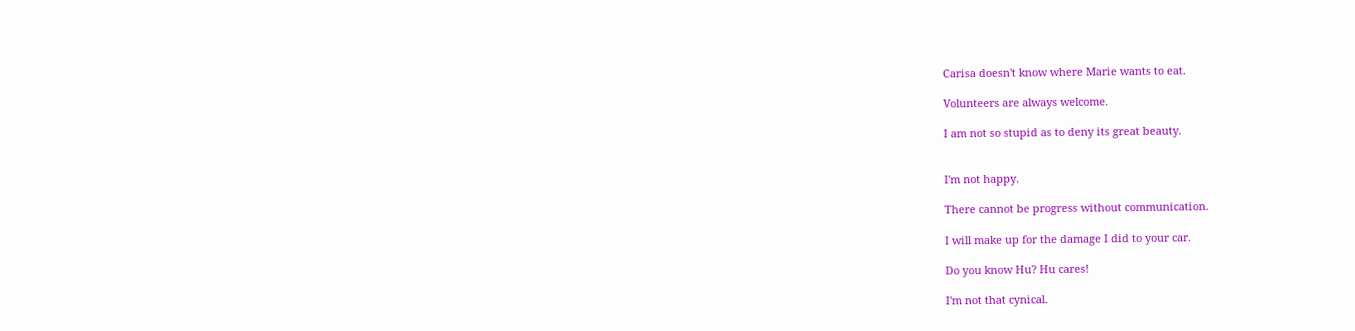Carisa doesn't know where Marie wants to eat.

Volunteers are always welcome.

I am not so stupid as to deny its great beauty.


I'm not happy.

There cannot be progress without communication.

I will make up for the damage I did to your car.

Do you know Hu? Hu cares!

I'm not that cynical.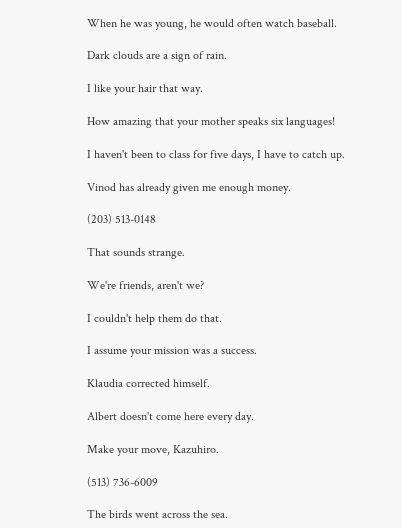When he was young, he would often watch baseball.

Dark clouds are a sign of rain.

I like your hair that way.

How amazing that your mother speaks six languages!

I haven't been to class for five days, I have to catch up.

Vinod has already given me enough money.

(203) 513-0148

That sounds strange.

We're friends, aren't we?

I couldn't help them do that.

I assume your mission was a success.

Klaudia corrected himself.

Albert doesn't come here every day.

Make your move, Kazuhiro.

(513) 736-6009

The birds went across the sea.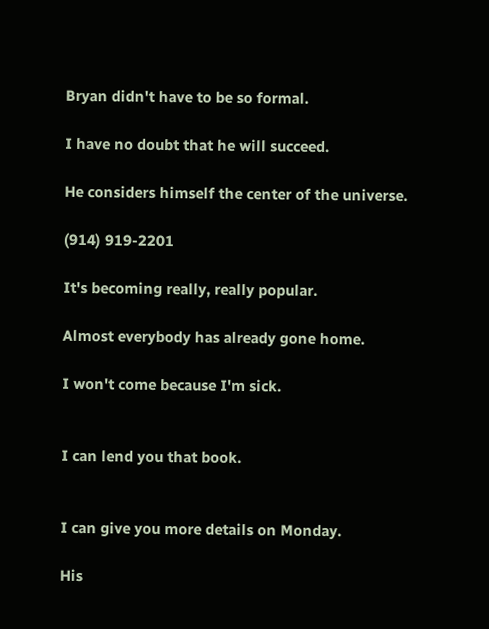Bryan didn't have to be so formal.

I have no doubt that he will succeed.

He considers himself the center of the universe.

(914) 919-2201

It's becoming really, really popular.

Almost everybody has already gone home.

I won't come because I'm sick.


I can lend you that book.


I can give you more details on Monday.

His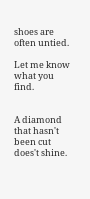shoes are often untied.

Let me know what you find.


A diamond that hasn't been cut does't shine.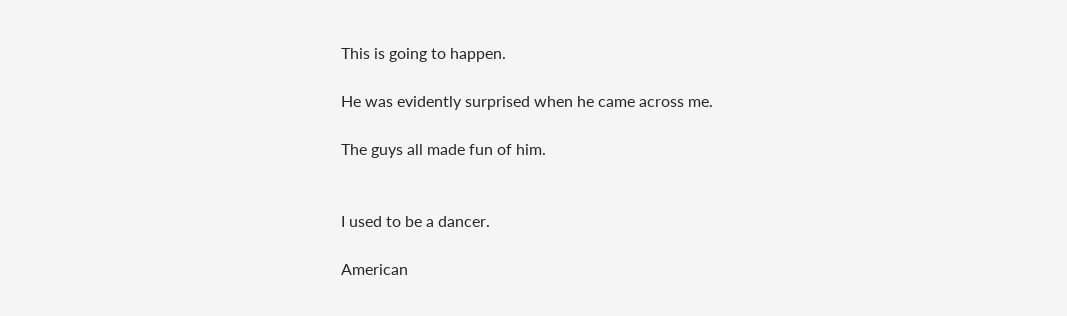This is going to happen.

He was evidently surprised when he came across me.

The guys all made fun of him.


I used to be a dancer.

American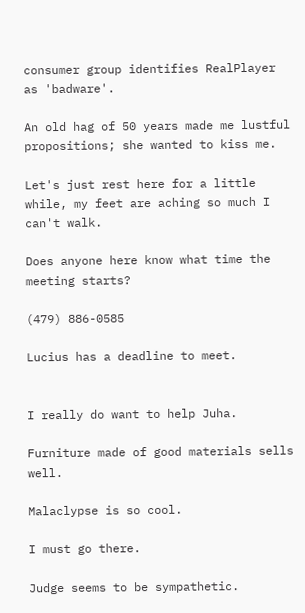consumer group identifies RealPlayer as 'badware'.

An old hag of 50 years made me lustful propositions; she wanted to kiss me.

Let's just rest here for a little while, my feet are aching so much I can't walk.

Does anyone here know what time the meeting starts?

(479) 886-0585

Lucius has a deadline to meet.


I really do want to help Juha.

Furniture made of good materials sells well.

Malaclypse is so cool.

I must go there.

Judge seems to be sympathetic.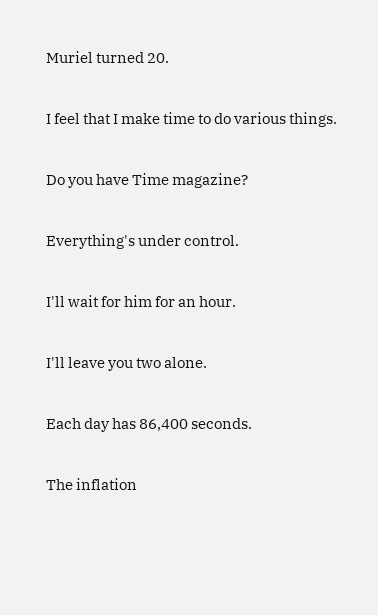Muriel turned 20.

I feel that I make time to do various things.

Do you have Time magazine?

Everything's under control.

I'll wait for him for an hour.

I'll leave you two alone.

Each day has 86,400 seconds.

The inflation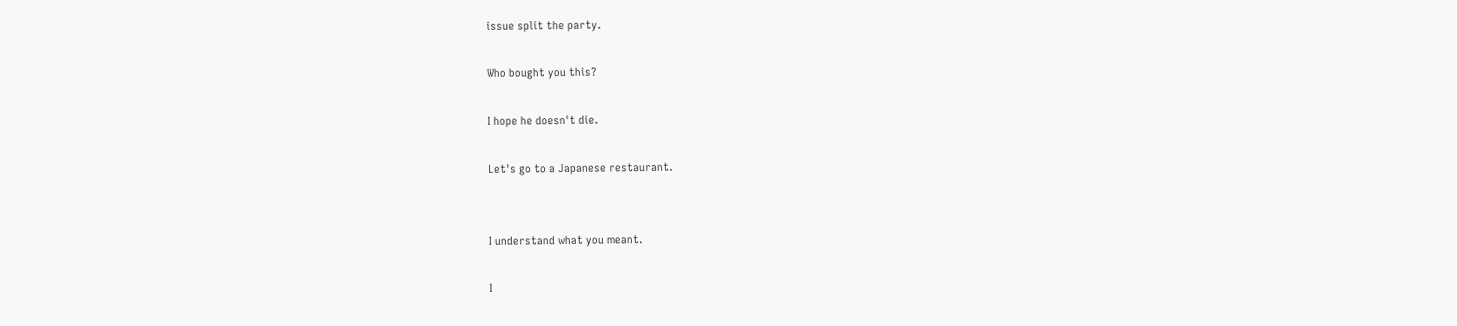issue split the party.

Who bought you this?

I hope he doesn't die.

Let's go to a Japanese restaurant.


I understand what you meant.

I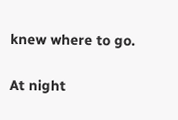knew where to go.

At night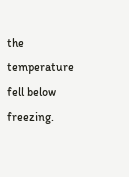the temperature fell below freezing.